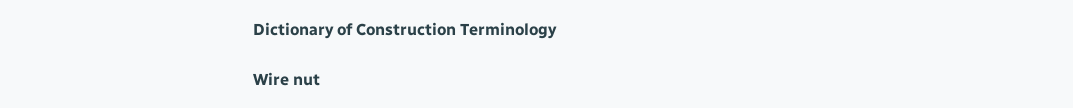Dictionary of Construction Terminology

Wire nut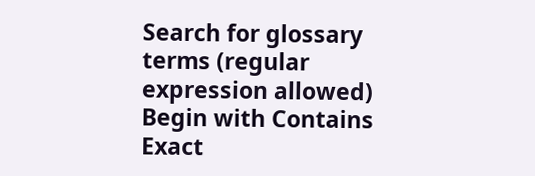Search for glossary terms (regular expression allowed)
Begin with Contains Exact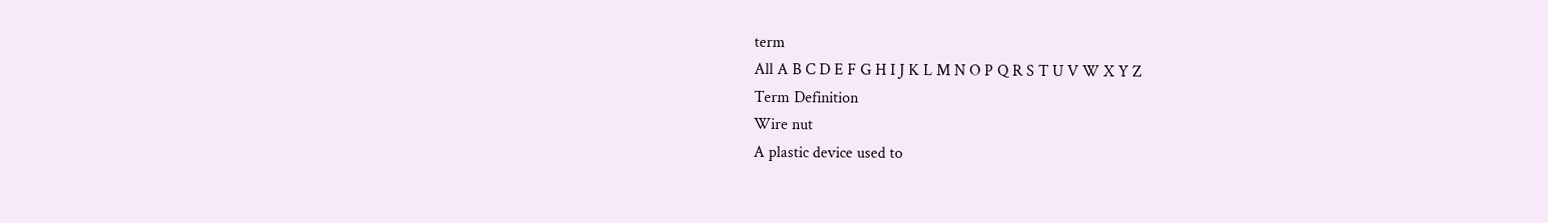term
All A B C D E F G H I J K L M N O P Q R S T U V W X Y Z
Term Definition
Wire nut
A plastic device used to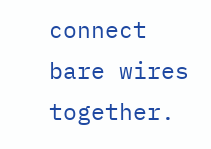connect bare wires together.